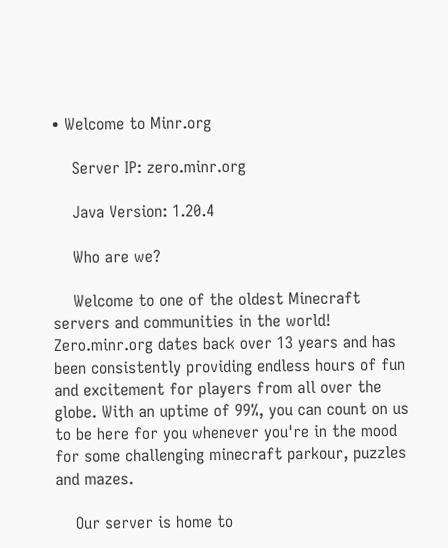• Welcome to Minr.org

    Server IP: zero.minr.org

    Java Version: 1.20.4

    Who are we?

    Welcome to one of the oldest Minecraft servers and communities in the world! Zero.minr.org dates back over 13 years and has been consistently providing endless hours of fun and excitement for players from all over the globe. With an uptime of 99%, you can count on us to be here for you whenever you're in the mood for some challenging minecraft parkour, puzzles and mazes.

    Our server is home to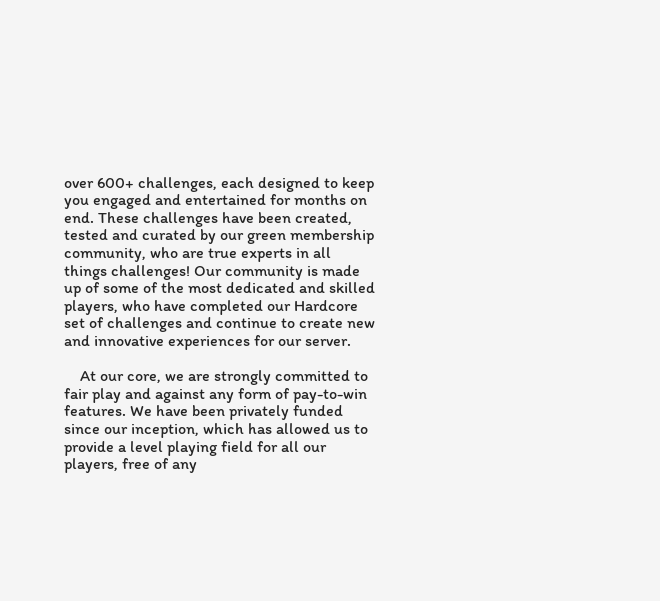over 600+ challenges, each designed to keep you engaged and entertained for months on end. These challenges have been created, tested and curated by our green membership community, who are true experts in all things challenges! Our community is made up of some of the most dedicated and skilled players, who have completed our Hardcore set of challenges and continue to create new and innovative experiences for our server.

    At our core, we are strongly committed to fair play and against any form of pay-to-win features. We have been privately funded since our inception, which has allowed us to provide a level playing field for all our players, free of any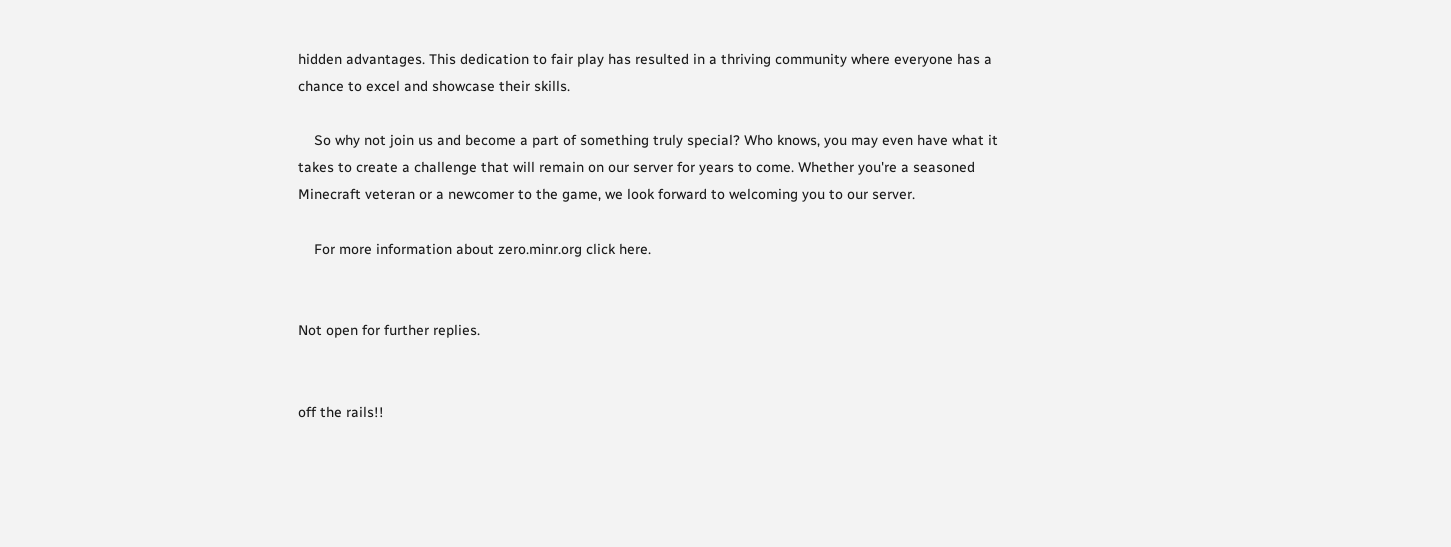hidden advantages. This dedication to fair play has resulted in a thriving community where everyone has a chance to excel and showcase their skills.

    So why not join us and become a part of something truly special? Who knows, you may even have what it takes to create a challenge that will remain on our server for years to come. Whether you're a seasoned Minecraft veteran or a newcomer to the game, we look forward to welcoming you to our server.

    For more information about zero.minr.org click here.


Not open for further replies.


off the rails!!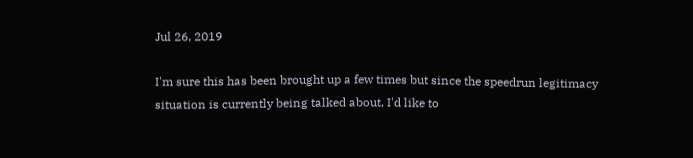Jul 26, 2019

I'm sure this has been brought up a few times but since the speedrun legitimacy situation is currently being talked about, I'd like to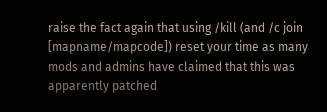raise the fact again that using /kill (and /c join [mapname/mapcode]) reset your time as many mods and admins have claimed that this was apparently patched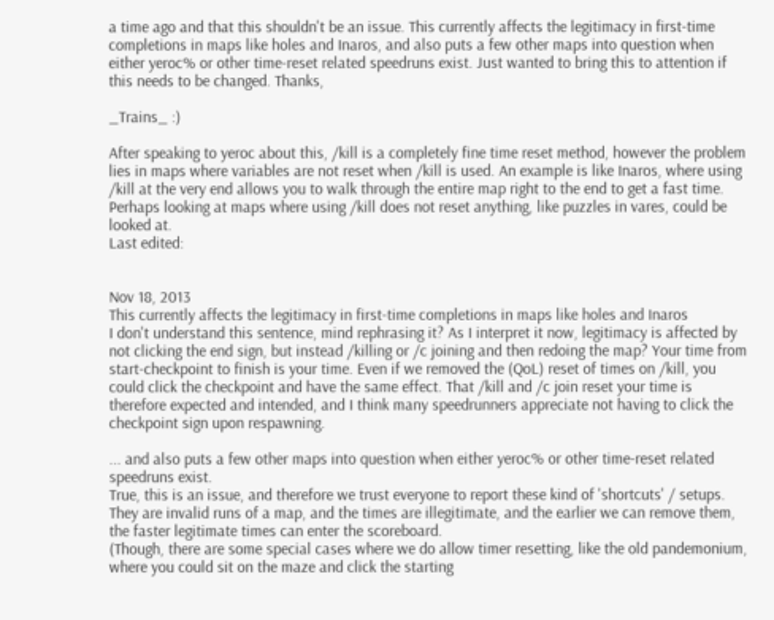a time ago and that this shouldn't be an issue. This currently affects the legitimacy in first-time completions in maps like holes and Inaros, and also puts a few other maps into question when either yeroc% or other time-reset related speedruns exist. Just wanted to bring this to attention if this needs to be changed. Thanks,

_Trains_ :)

After speaking to yeroc about this, /kill is a completely fine time reset method, however the problem lies in maps where variables are not reset when /kill is used. An example is like Inaros, where using /kill at the very end allows you to walk through the entire map right to the end to get a fast time. Perhaps looking at maps where using /kill does not reset anything, like puzzles in vares, could be looked at.
Last edited:


Nov 18, 2013
This currently affects the legitimacy in first-time completions in maps like holes and Inaros
I don't understand this sentence, mind rephrasing it? As I interpret it now, legitimacy is affected by not clicking the end sign, but instead /killing or /c joining and then redoing the map? Your time from start-checkpoint to finish is your time. Even if we removed the (QoL) reset of times on /kill, you could click the checkpoint and have the same effect. That /kill and /c join reset your time is therefore expected and intended, and I think many speedrunners appreciate not having to click the checkpoint sign upon respawning.

... and also puts a few other maps into question when either yeroc% or other time-reset related speedruns exist.
True, this is an issue, and therefore we trust everyone to report these kind of 'shortcuts' / setups. They are invalid runs of a map, and the times are illegitimate, and the earlier we can remove them, the faster legitimate times can enter the scoreboard.
(Though, there are some special cases where we do allow timer resetting, like the old pandemonium, where you could sit on the maze and click the starting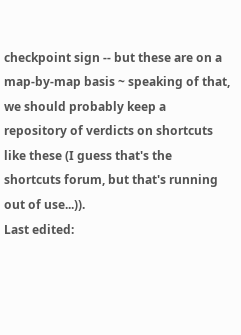checkpoint sign -- but these are on a map-by-map basis ~ speaking of that, we should probably keep a repository of verdicts on shortcuts like these (I guess that's the shortcuts forum, but that's running out of use...)).
Last edited: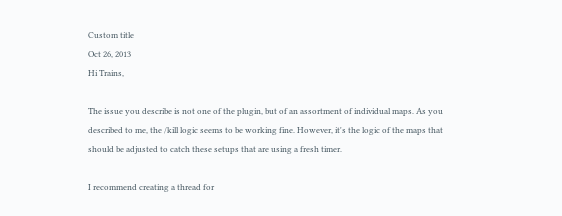Custom title
Oct 26, 2013
Hi Trains,

The issue you describe is not one of the plugin, but of an assortment of individual maps. As you described to me, the /kill logic seems to be working fine. However, it's the logic of the maps that should be adjusted to catch these setups that are using a fresh timer.

I recommend creating a thread for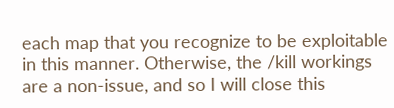each map that you recognize to be exploitable in this manner. Otherwise, the /kill workings are a non-issue, and so I will close this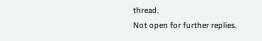thread.
Not open for further replies.